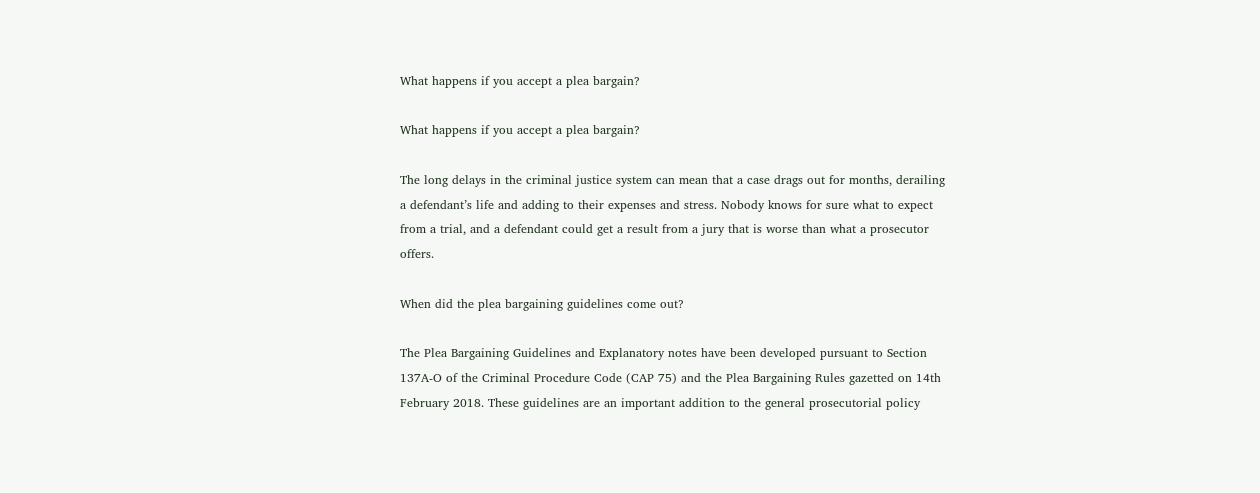What happens if you accept a plea bargain?

What happens if you accept a plea bargain?

The long delays in the criminal justice system can mean that a case drags out for months, derailing a defendant’s life and adding to their expenses and stress. Nobody knows for sure what to expect from a trial, and a defendant could get a result from a jury that is worse than what a prosecutor offers.

When did the plea bargaining guidelines come out?

The Plea Bargaining Guidelines and Explanatory notes have been developed pursuant to Section 137A-O of the Criminal Procedure Code (CAP 75) and the Plea Bargaining Rules gazetted on 14th February 2018. These guidelines are an important addition to the general prosecutorial policy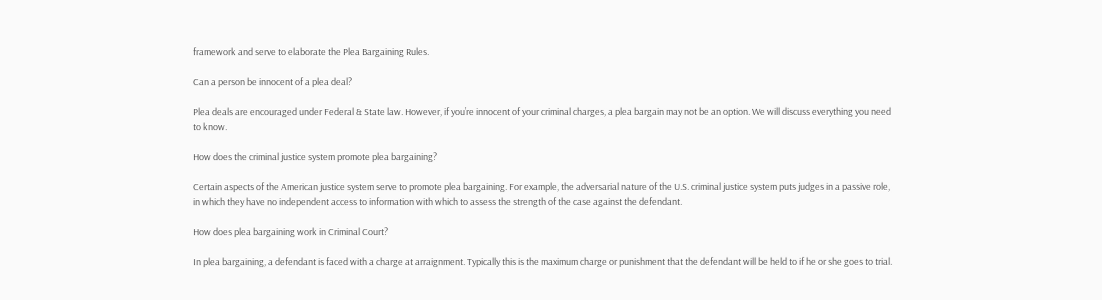framework and serve to elaborate the Plea Bargaining Rules.

Can a person be innocent of a plea deal?

Plea deals are encouraged under Federal & State law. However, if you’re innocent of your criminal charges, a plea bargain may not be an option. We will discuss everything you need to know.

How does the criminal justice system promote plea bargaining?

Certain aspects of the American justice system serve to promote plea bargaining. For example, the adversarial nature of the U.S. criminal justice system puts judges in a passive role, in which they have no independent access to information with which to assess the strength of the case against the defendant.

How does plea bargaining work in Criminal Court?

In plea bargaining, a defendant is faced with a charge at arraignment. Typically this is the maximum charge or punishment that the defendant will be held to if he or she goes to trial.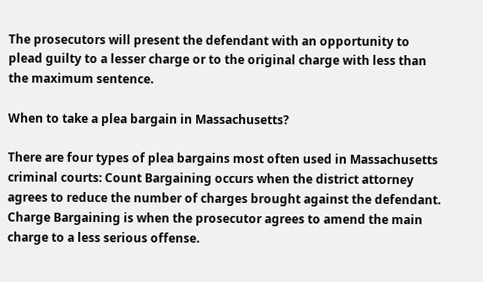The prosecutors will present the defendant with an opportunity to plead guilty to a lesser charge or to the original charge with less than the maximum sentence.

When to take a plea bargain in Massachusetts?

There are four types of plea bargains most often used in Massachusetts criminal courts: Count Bargaining occurs when the district attorney agrees to reduce the number of charges brought against the defendant. Charge Bargaining is when the prosecutor agrees to amend the main charge to a less serious offense.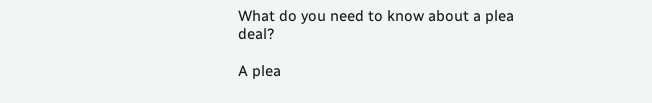What do you need to know about a plea deal?

A plea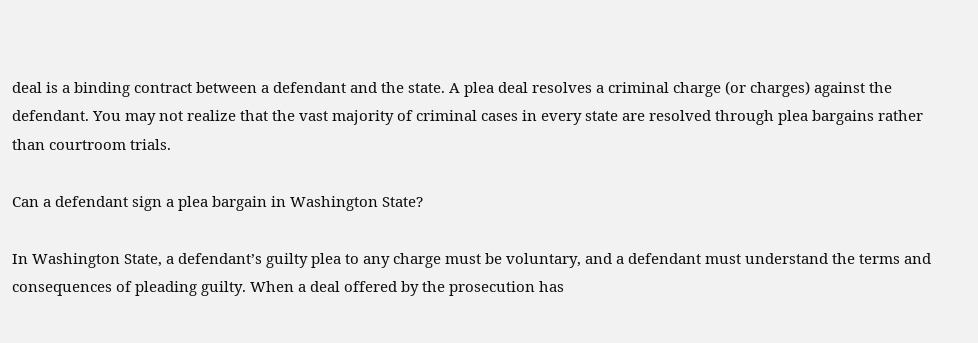deal is a binding contract between a defendant and the state. A plea deal resolves a criminal charge (or charges) against the defendant. You may not realize that the vast majority of criminal cases in every state are resolved through plea bargains rather than courtroom trials.

Can a defendant sign a plea bargain in Washington State?

In Washington State, a defendant’s guilty plea to any charge must be voluntary, and a defendant must understand the terms and consequences of pleading guilty. When a deal offered by the prosecution has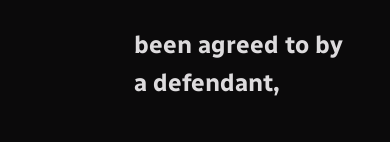been agreed to by a defendant,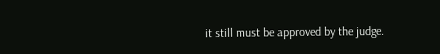it still must be approved by the judge.